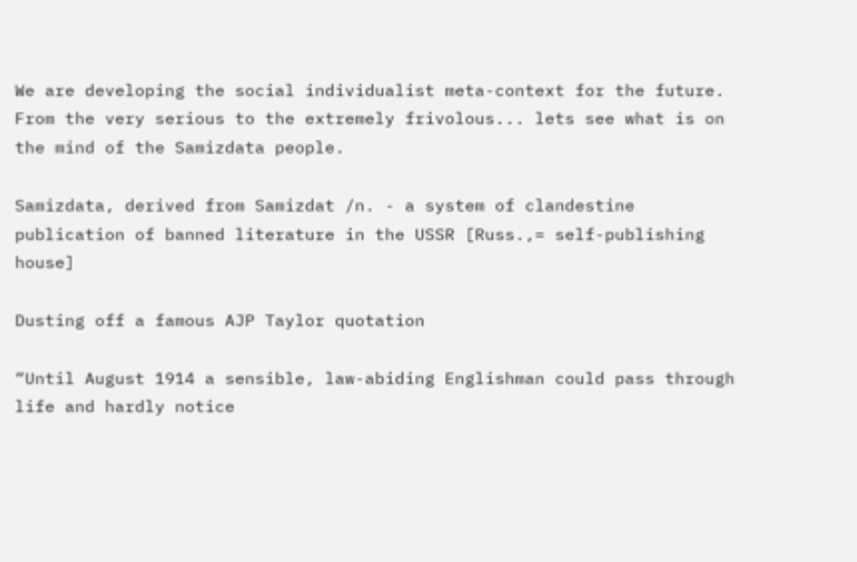We are developing the social individualist meta-context for the future. From the very serious to the extremely frivolous... lets see what is on the mind of the Samizdata people.

Samizdata, derived from Samizdat /n. - a system of clandestine publication of banned literature in the USSR [Russ.,= self-publishing house]

Dusting off a famous AJP Taylor quotation

“Until August 1914 a sensible, law-abiding Englishman could pass through life and hardly notice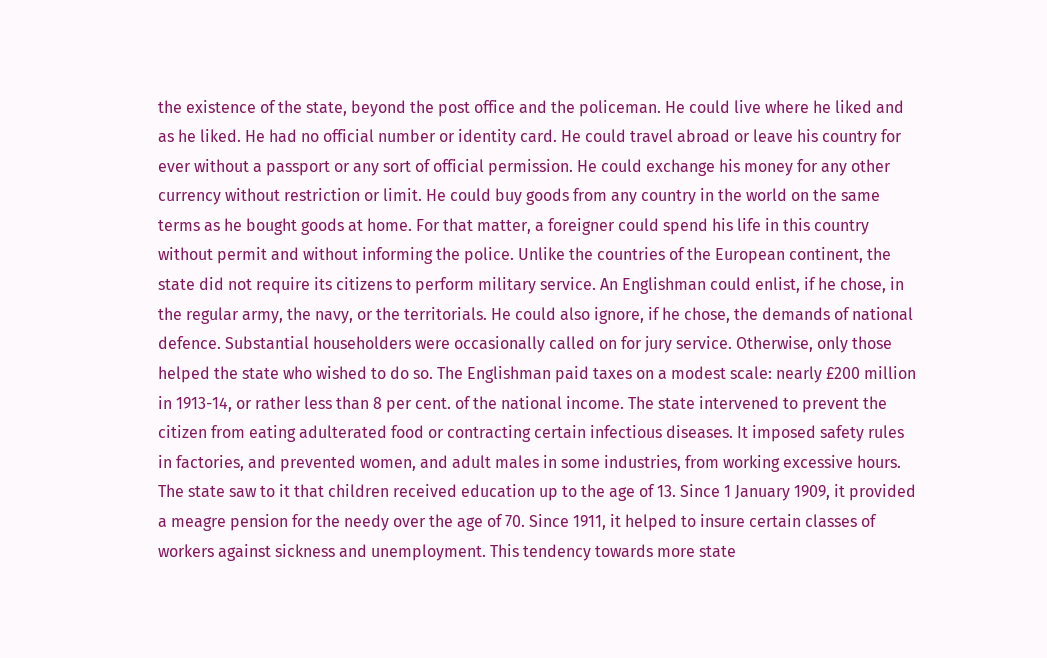the existence of the state, beyond the post office and the policeman. He could live where he liked and as he liked. He had no official number or identity card. He could travel abroad or leave his country for ever without a passport or any sort of official permission. He could exchange his money for any other currency without restriction or limit. He could buy goods from any country in the world on the same terms as he bought goods at home. For that matter, a foreigner could spend his life in this country without permit and without informing the police. Unlike the countries of the European continent, the state did not require its citizens to perform military service. An Englishman could enlist, if he chose, in the regular army, the navy, or the territorials. He could also ignore, if he chose, the demands of national defence. Substantial householders were occasionally called on for jury service. Otherwise, only those helped the state who wished to do so. The Englishman paid taxes on a modest scale: nearly £200 million in 1913-14, or rather less than 8 per cent. of the national income. The state intervened to prevent the citizen from eating adulterated food or contracting certain infectious diseases. It imposed safety rules in factories, and prevented women, and adult males in some industries, from working excessive hours. The state saw to it that children received education up to the age of 13. Since 1 January 1909, it provided a meagre pension for the needy over the age of 70. Since 1911, it helped to insure certain classes of workers against sickness and unemployment. This tendency towards more state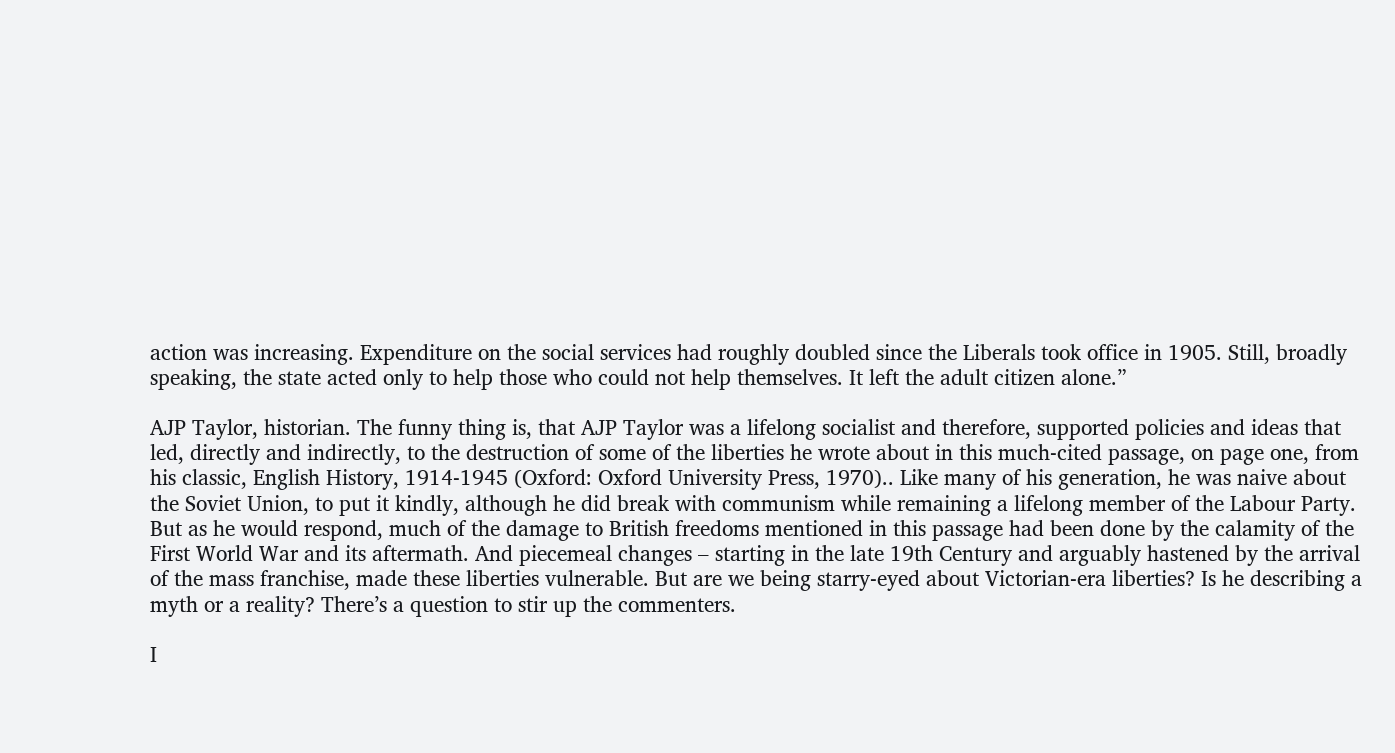action was increasing. Expenditure on the social services had roughly doubled since the Liberals took office in 1905. Still, broadly speaking, the state acted only to help those who could not help themselves. It left the adult citizen alone.”

AJP Taylor, historian. The funny thing is, that AJP Taylor was a lifelong socialist and therefore, supported policies and ideas that led, directly and indirectly, to the destruction of some of the liberties he wrote about in this much-cited passage, on page one, from his classic, English History, 1914-1945 (Oxford: Oxford University Press, 1970).. Like many of his generation, he was naive about the Soviet Union, to put it kindly, although he did break with communism while remaining a lifelong member of the Labour Party. But as he would respond, much of the damage to British freedoms mentioned in this passage had been done by the calamity of the First World War and its aftermath. And piecemeal changes – starting in the late 19th Century and arguably hastened by the arrival of the mass franchise, made these liberties vulnerable. But are we being starry-eyed about Victorian-era liberties? Is he describing a myth or a reality? There’s a question to stir up the commenters.

I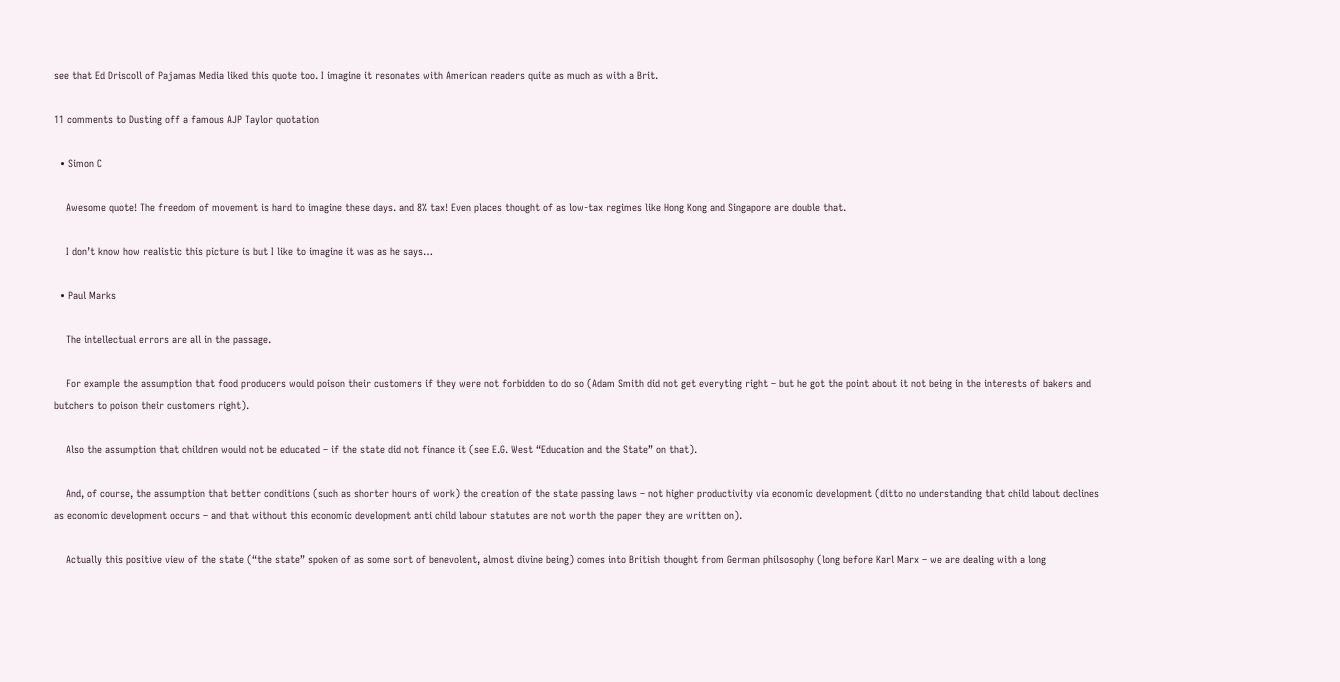see that Ed Driscoll of Pajamas Media liked this quote too. I imagine it resonates with American readers quite as much as with a Brit.

11 comments to Dusting off a famous AJP Taylor quotation

  • Simon C

    Awesome quote! The freedom of movement is hard to imagine these days. and 8% tax! Even places thought of as low-tax regimes like Hong Kong and Singapore are double that.

    I don’t know how realistic this picture is but I like to imagine it was as he says…

  • Paul Marks

    The intellectual errors are all in the passage.

    For example the assumption that food producers would poison their customers if they were not forbidden to do so (Adam Smith did not get everyting right – but he got the point about it not being in the interests of bakers and butchers to poison their customers right).

    Also the assumption that children would not be educated – if the state did not finance it (see E.G. West “Education and the State” on that).

    And, of course, the assumption that better conditions (such as shorter hours of work) the creation of the state passing laws – not higher productivity via economic development (ditto no understanding that child labout declines as economic development occurs – and that without this economic development anti child labour statutes are not worth the paper they are written on).

    Actually this positive view of the state (“the state” spoken of as some sort of benevolent, almost divine being) comes into British thought from German philsosophy (long before Karl Marx – we are dealing with a long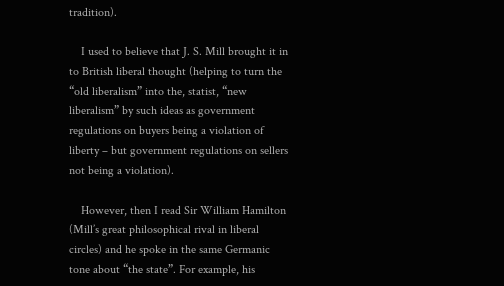tradition).

    I used to believe that J. S. Mill brought it in to British liberal thought (helping to turn the “old liberalism” into the, statist, “new liberalism” by such ideas as government regulations on buyers being a violation of liberty – but government regulations on sellers not being a violation).

    However, then I read Sir William Hamilton (Mill’s great philosophical rival in liberal circles) and he spoke in the same Germanic tone about “the state”. For example, his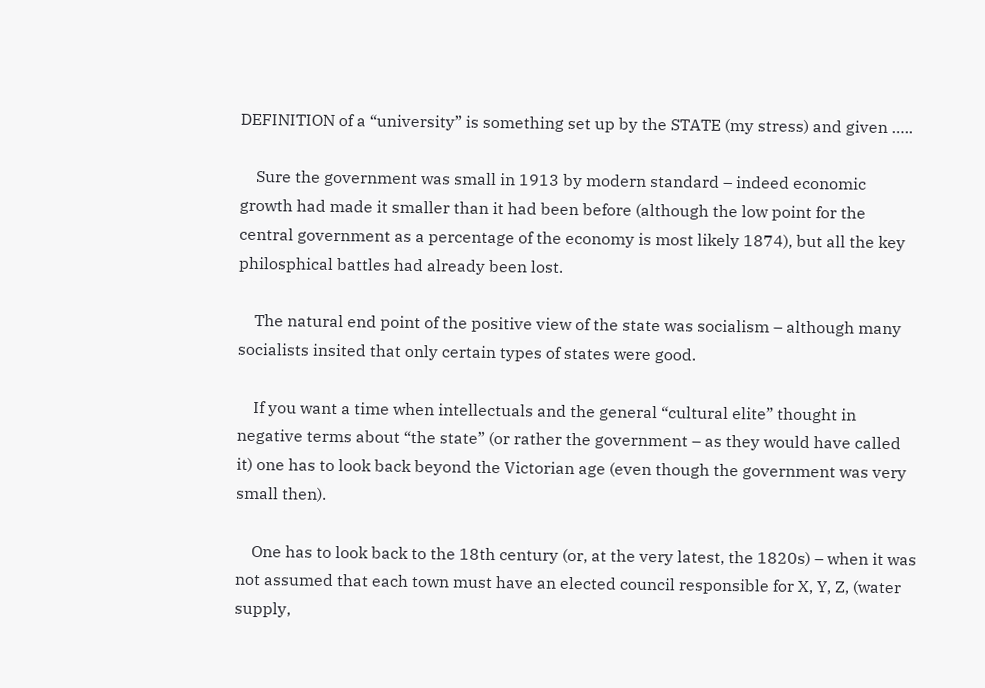DEFINITION of a “university” is something set up by the STATE (my stress) and given …..

    Sure the government was small in 1913 by modern standard – indeed economic growth had made it smaller than it had been before (although the low point for the central government as a percentage of the economy is most likely 1874), but all the key philosphical battles had already been lost.

    The natural end point of the positive view of the state was socialism – although many socialists insited that only certain types of states were good.

    If you want a time when intellectuals and the general “cultural elite” thought in negative terms about “the state” (or rather the government – as they would have called it) one has to look back beyond the Victorian age (even though the government was very small then).

    One has to look back to the 18th century (or, at the very latest, the 1820s) – when it was not assumed that each town must have an elected council responsible for X, Y, Z, (water supply,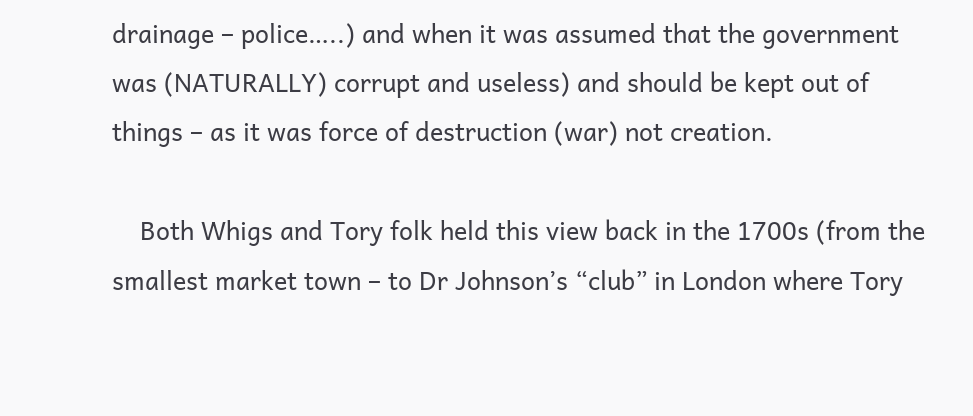drainage – police…..) and when it was assumed that the government was (NATURALLY) corrupt and useless) and should be kept out of things – as it was force of destruction (war) not creation.

    Both Whigs and Tory folk held this view back in the 1700s (from the smallest market town – to Dr Johnson’s “club” in London where Tory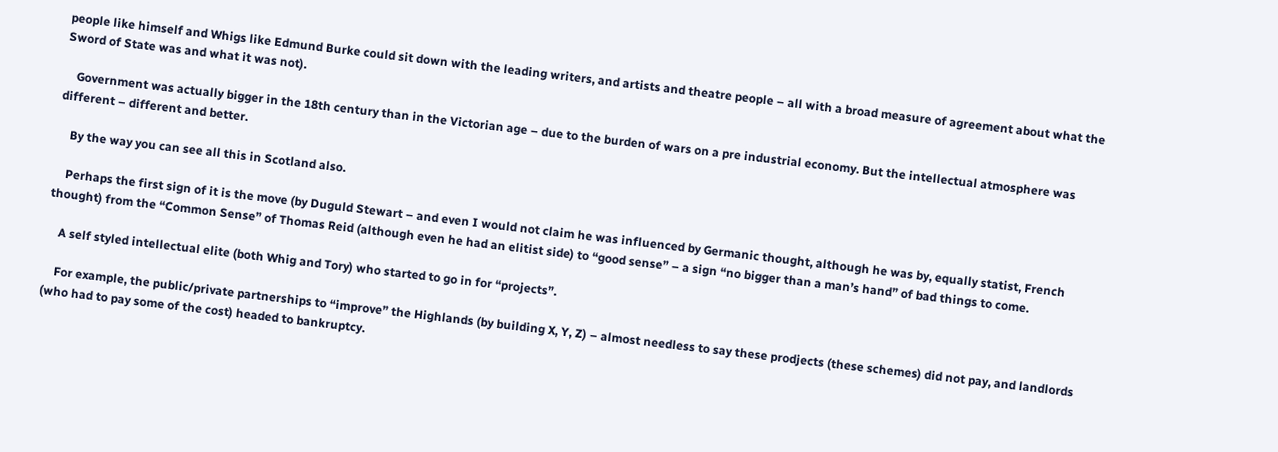people like himself and Whigs like Edmund Burke could sit down with the leading writers, and artists and theatre people – all with a broad measure of agreement about what the Sword of State was and what it was not).

    Government was actually bigger in the 18th century than in the Victorian age – due to the burden of wars on a pre industrial economy. But the intellectual atmosphere was different – different and better.

    By the way you can see all this in Scotland also.

    Perhaps the first sign of it is the move (by Duguld Stewart – and even I would not claim he was influenced by Germanic thought, although he was by, equally statist, French thought) from the “Common Sense” of Thomas Reid (although even he had an elitist side) to “good sense” – a sign “no bigger than a man’s hand” of bad things to come.

    A self styled intellectual elite (both Whig and Tory) who started to go in for “projects”.

    For example, the public/private partnerships to “improve” the Highlands (by building X, Y, Z) – almost needless to say these prodjects (these schemes) did not pay, and landlords (who had to pay some of the cost) headed to bankruptcy.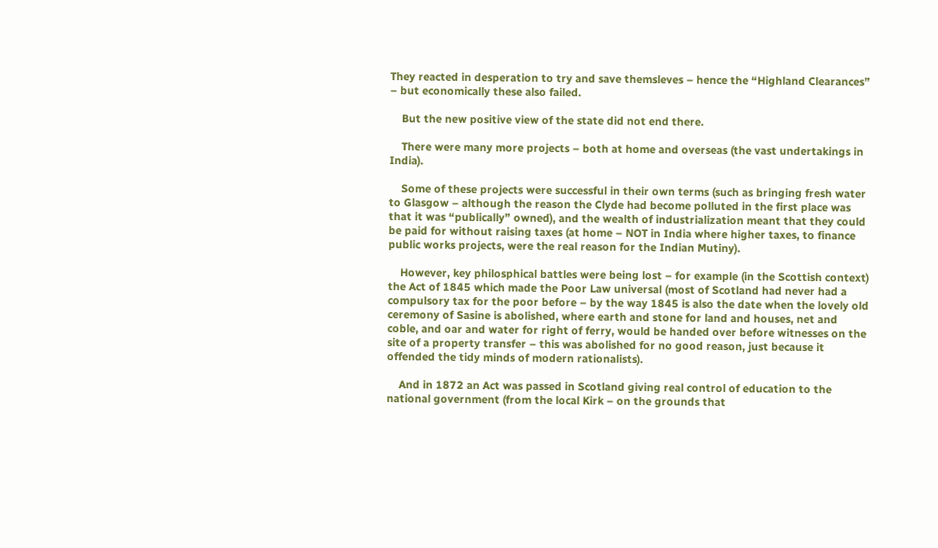They reacted in desperation to try and save themsleves – hence the “Highland Clearances” – but economically these also failed.

    But the new positive view of the state did not end there.

    There were many more projects – both at home and overseas (the vast undertakings in India).

    Some of these projects were successful in their own terms (such as bringing fresh water to Glasgow – although the reason the Clyde had become polluted in the first place was that it was “publically” owned), and the wealth of industrialization meant that they could be paid for without raising taxes (at home – NOT in India where higher taxes, to finance public works projects, were the real reason for the Indian Mutiny).

    However, key philosphical battles were being lost – for example (in the Scottish context) the Act of 1845 which made the Poor Law universal (most of Scotland had never had a compulsory tax for the poor before – by the way 1845 is also the date when the lovely old ceremony of Sasine is abolished, where earth and stone for land and houses, net and coble, and oar and water for right of ferry, would be handed over before witnesses on the site of a property transfer – this was abolished for no good reason, just because it offended the tidy minds of modern rationalists).

    And in 1872 an Act was passed in Scotland giving real control of education to the national government (from the local Kirk – on the grounds that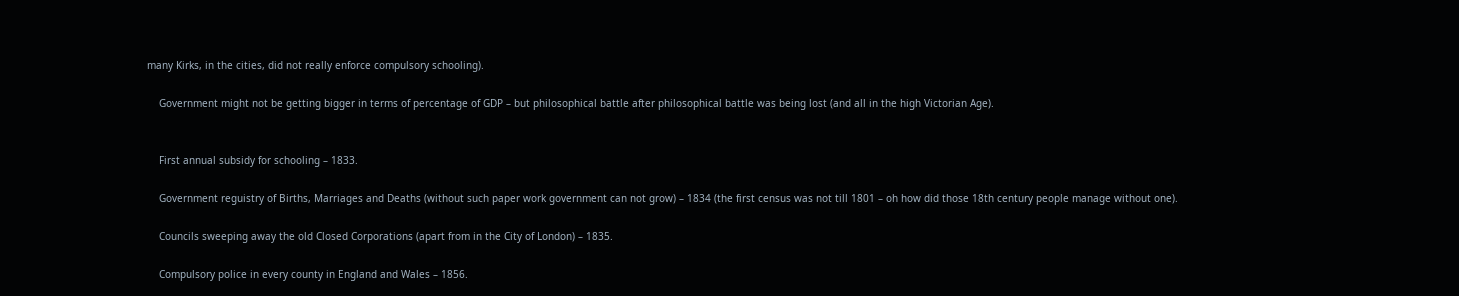many Kirks, in the cities, did not really enforce compulsory schooling).

    Government might not be getting bigger in terms of percentage of GDP – but philosophical battle after philosophical battle was being lost (and all in the high Victorian Age).


    First annual subsidy for schooling – 1833.

    Government reguistry of Births, Marriages and Deaths (without such paper work government can not grow) – 1834 (the first census was not till 1801 – oh how did those 18th century people manage without one).

    Councils sweeping away the old Closed Corporations (apart from in the City of London) – 1835.

    Compulsory police in every county in England and Wales – 1856.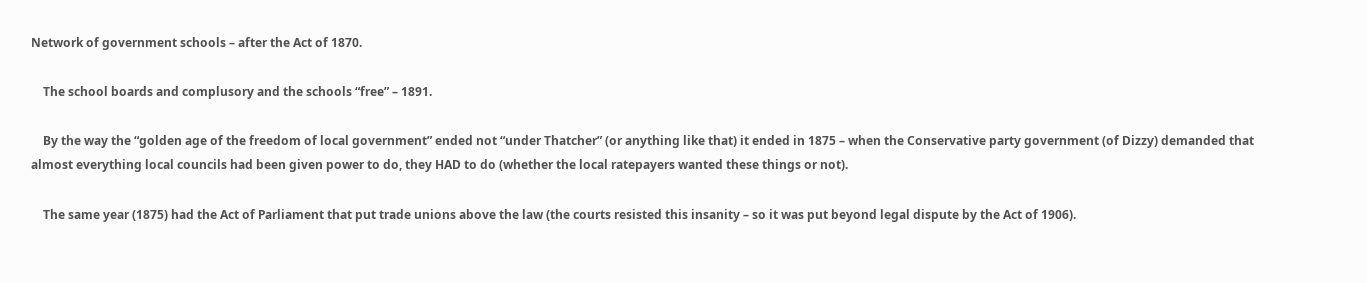Network of government schools – after the Act of 1870.

    The school boards and complusory and the schools “free” – 1891.

    By the way the “golden age of the freedom of local government” ended not “under Thatcher” (or anything like that) it ended in 1875 – when the Conservative party government (of Dizzy) demanded that almost everything local councils had been given power to do, they HAD to do (whether the local ratepayers wanted these things or not).

    The same year (1875) had the Act of Parliament that put trade unions above the law (the courts resisted this insanity – so it was put beyond legal dispute by the Act of 1906).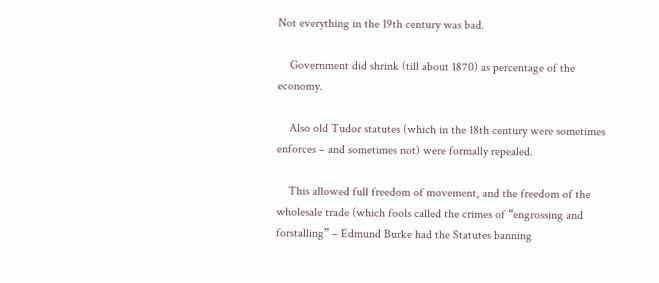Not everything in the 19th century was bad.

    Government did shrink (till about 1870) as percentage of the economy.

    Also old Tudor statutes (which in the 18th century were sometimes enforces – and sometimes not) were formally repealed.

    This allowed full freedom of movement, and the freedom of the wholesale trade (which fools called the crimes of “engrossing and forstalling” – Edmund Burke had the Statutes banning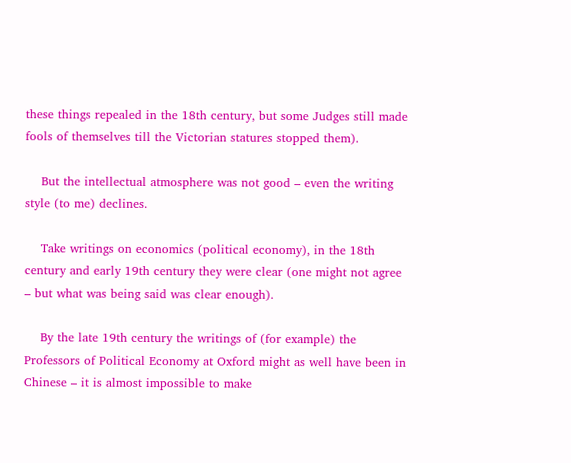these things repealed in the 18th century, but some Judges still made fools of themselves till the Victorian statures stopped them).

    But the intellectual atmosphere was not good – even the writing style (to me) declines.

    Take writings on economics (political economy), in the 18th century and early 19th century they were clear (one might not agree – but what was being said was clear enough).

    By the late 19th century the writings of (for example) the Professors of Political Economy at Oxford might as well have been in Chinese – it is almost impossible to make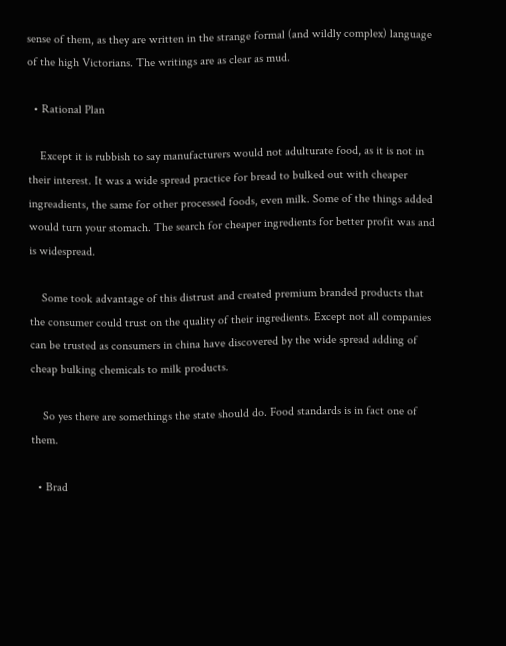sense of them, as they are written in the strange formal (and wildly complex) language of the high Victorians. The writings are as clear as mud.

  • Rational Plan

    Except it is rubbish to say manufacturers would not adulturate food, as it is not in their interest. It was a wide spread practice for bread to bulked out with cheaper ingreadients, the same for other processed foods, even milk. Some of the things added would turn your stomach. The search for cheaper ingredients for better profit was and is widespread.

    Some took advantage of this distrust and created premium branded products that the consumer could trust on the quality of their ingredients. Except not all companies can be trusted as consumers in china have discovered by the wide spread adding of cheap bulking chemicals to milk products.

    So yes there are somethings the state should do. Food standards is in fact one of them.

  • Brad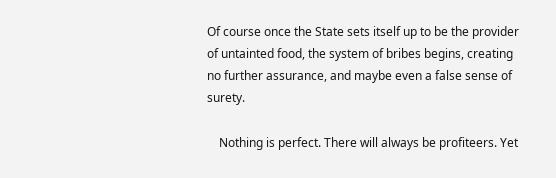Of course once the State sets itself up to be the provider of untainted food, the system of bribes begins, creating no further assurance, and maybe even a false sense of surety.

    Nothing is perfect. There will always be profiteers. Yet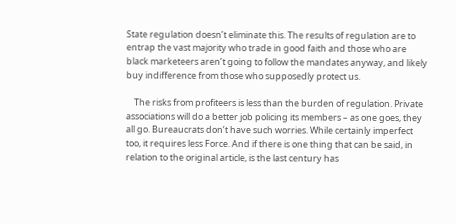State regulation doesn’t eliminate this. The results of regulation are to entrap the vast majority who trade in good faith and those who are black marketeers aren’t going to follow the mandates anyway, and likely buy indifference from those who supposedly protect us.

    The risks from profiteers is less than the burden of regulation. Private associations will do a better job policing its members – as one goes, they all go. Bureaucrats don’t have such worries. While certainly imperfect too, it requires less Force. And if there is one thing that can be said, in relation to the original article, is the last century has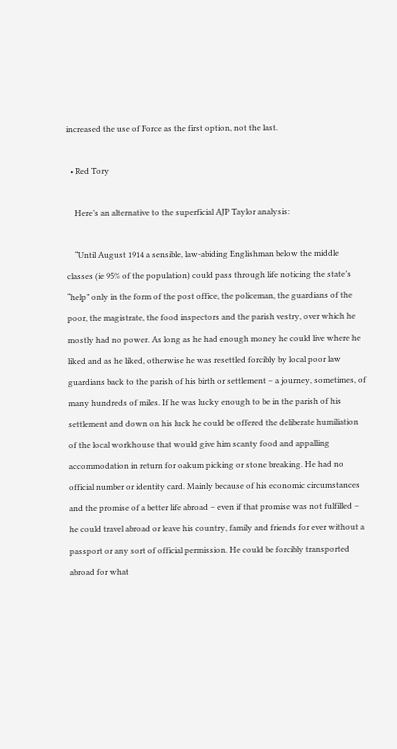increased the use of Force as the first option, not the last.

  • Red Tory

    Here’s an alternative to the superficial AJP Taylor analysis:

    “Until August 1914 a sensible, law-abiding Englishman below the middle classes (ie 95% of the population) could pass through life noticing the state’s “help” only in the form of the post office, the policeman, the guardians of the poor, the magistrate, the food inspectors and the parish vestry, over which he mostly had no power. As long as he had enough money he could live where he liked and as he liked, otherwise he was resettled forcibly by local poor law guardians back to the parish of his birth or settlement – a journey, sometimes, of many hundreds of miles. If he was lucky enough to be in the parish of his settlement and down on his luck he could be offered the deliberate humiliation of the local workhouse that would give him scanty food and appalling accommodation in return for oakum picking or stone breaking. He had no official number or identity card. Mainly because of his economic circumstances and the promise of a better life abroad – even if that promise was not fulfilled – he could travel abroad or leave his country, family and friends for ever without a passport or any sort of official permission. He could be forcibly transported abroad for what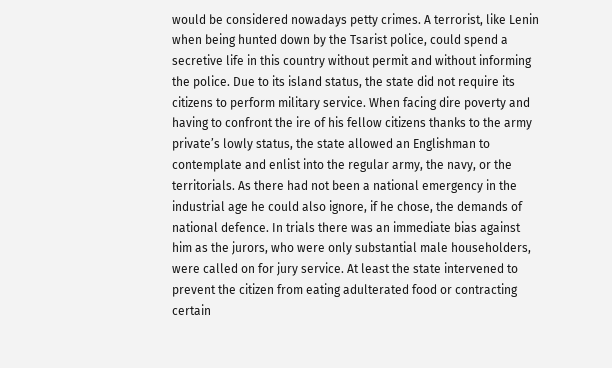would be considered nowadays petty crimes. A terrorist, like Lenin when being hunted down by the Tsarist police, could spend a secretive life in this country without permit and without informing the police. Due to its island status, the state did not require its citizens to perform military service. When facing dire poverty and having to confront the ire of his fellow citizens thanks to the army private’s lowly status, the state allowed an Englishman to contemplate and enlist into the regular army, the navy, or the territorials. As there had not been a national emergency in the industrial age he could also ignore, if he chose, the demands of national defence. In trials there was an immediate bias against him as the jurors, who were only substantial male householders, were called on for jury service. At least the state intervened to prevent the citizen from eating adulterated food or contracting certain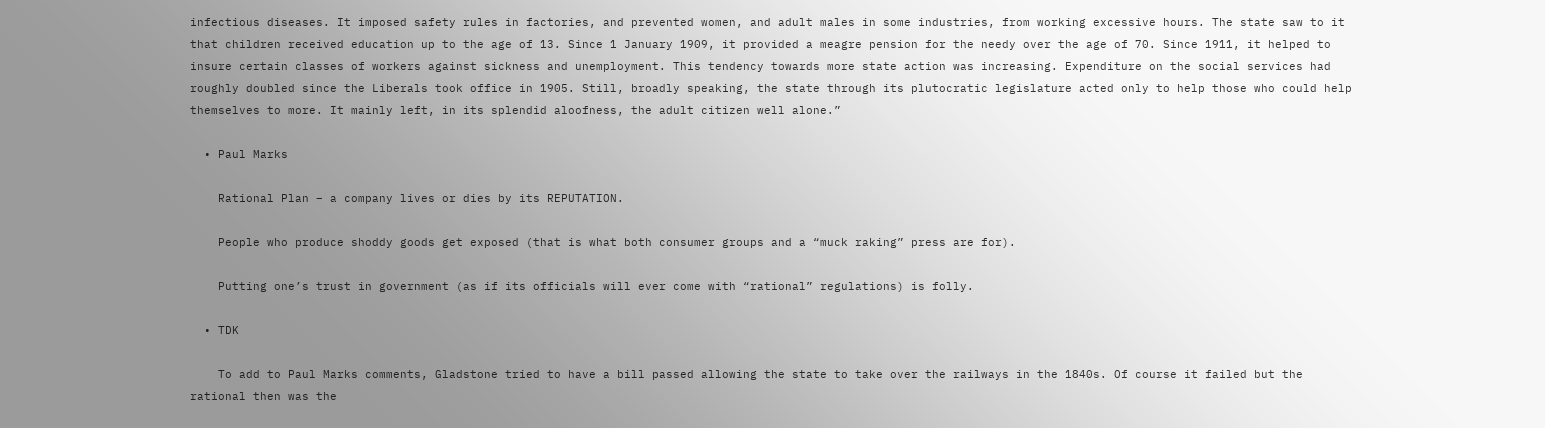infectious diseases. It imposed safety rules in factories, and prevented women, and adult males in some industries, from working excessive hours. The state saw to it that children received education up to the age of 13. Since 1 January 1909, it provided a meagre pension for the needy over the age of 70. Since 1911, it helped to insure certain classes of workers against sickness and unemployment. This tendency towards more state action was increasing. Expenditure on the social services had roughly doubled since the Liberals took office in 1905. Still, broadly speaking, the state through its plutocratic legislature acted only to help those who could help themselves to more. It mainly left, in its splendid aloofness, the adult citizen well alone.”

  • Paul Marks

    Rational Plan – a company lives or dies by its REPUTATION.

    People who produce shoddy goods get exposed (that is what both consumer groups and a “muck raking” press are for).

    Putting one’s trust in government (as if its officials will ever come with “rational” regulations) is folly.

  • TDK

    To add to Paul Marks comments, Gladstone tried to have a bill passed allowing the state to take over the railways in the 1840s. Of course it failed but the rational then was the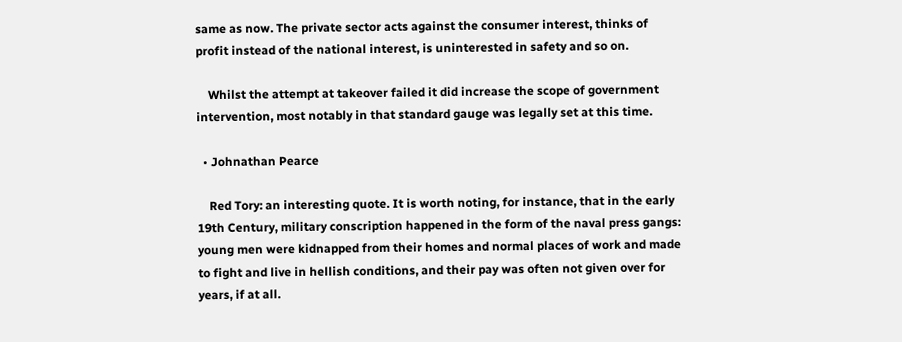same as now. The private sector acts against the consumer interest, thinks of profit instead of the national interest, is uninterested in safety and so on.

    Whilst the attempt at takeover failed it did increase the scope of government intervention, most notably in that standard gauge was legally set at this time.

  • Johnathan Pearce

    Red Tory: an interesting quote. It is worth noting, for instance, that in the early 19th Century, military conscription happened in the form of the naval press gangs: young men were kidnapped from their homes and normal places of work and made to fight and live in hellish conditions, and their pay was often not given over for years, if at all.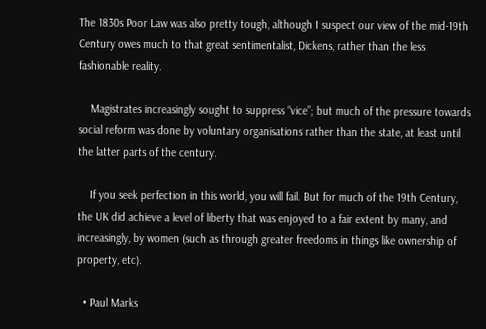The 1830s Poor Law was also pretty tough, although I suspect our view of the mid-19th Century owes much to that great sentimentalist, Dickens, rather than the less fashionable reality.

    Magistrates increasingly sought to suppress “vice”; but much of the pressure towards social reform was done by voluntary organisations rather than the state, at least until the latter parts of the century.

    If you seek perfection in this world, you will fail. But for much of the 19th Century, the UK did achieve a level of liberty that was enjoyed to a fair extent by many, and increasingly, by women (such as through greater freedoms in things like ownership of property, etc).

  • Paul Marks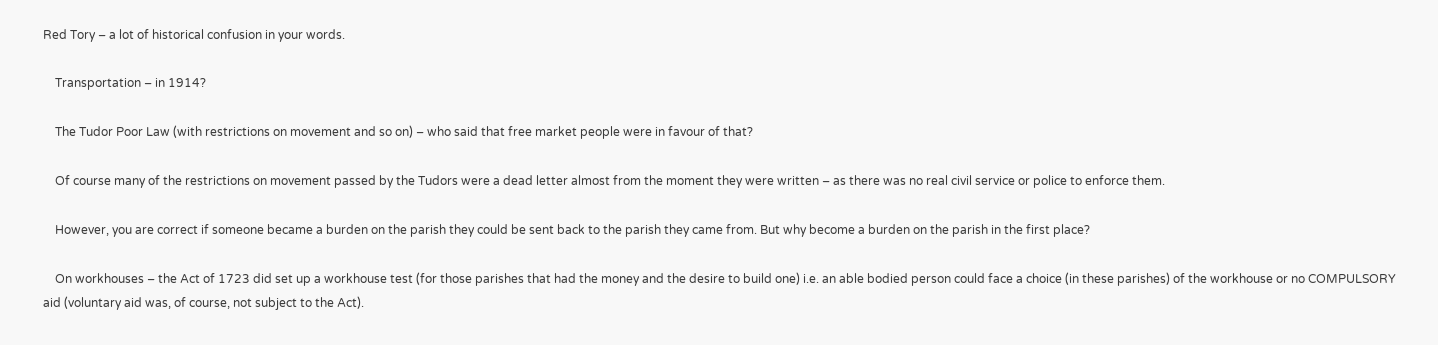Red Tory – a lot of historical confusion in your words.

    Transportation – in 1914?

    The Tudor Poor Law (with restrictions on movement and so on) – who said that free market people were in favour of that?

    Of course many of the restrictions on movement passed by the Tudors were a dead letter almost from the moment they were written – as there was no real civil service or police to enforce them.

    However, you are correct if someone became a burden on the parish they could be sent back to the parish they came from. But why become a burden on the parish in the first place?

    On workhouses – the Act of 1723 did set up a workhouse test (for those parishes that had the money and the desire to build one) i.e. an able bodied person could face a choice (in these parishes) of the workhouse or no COMPULSORY aid (voluntary aid was, of course, not subject to the Act).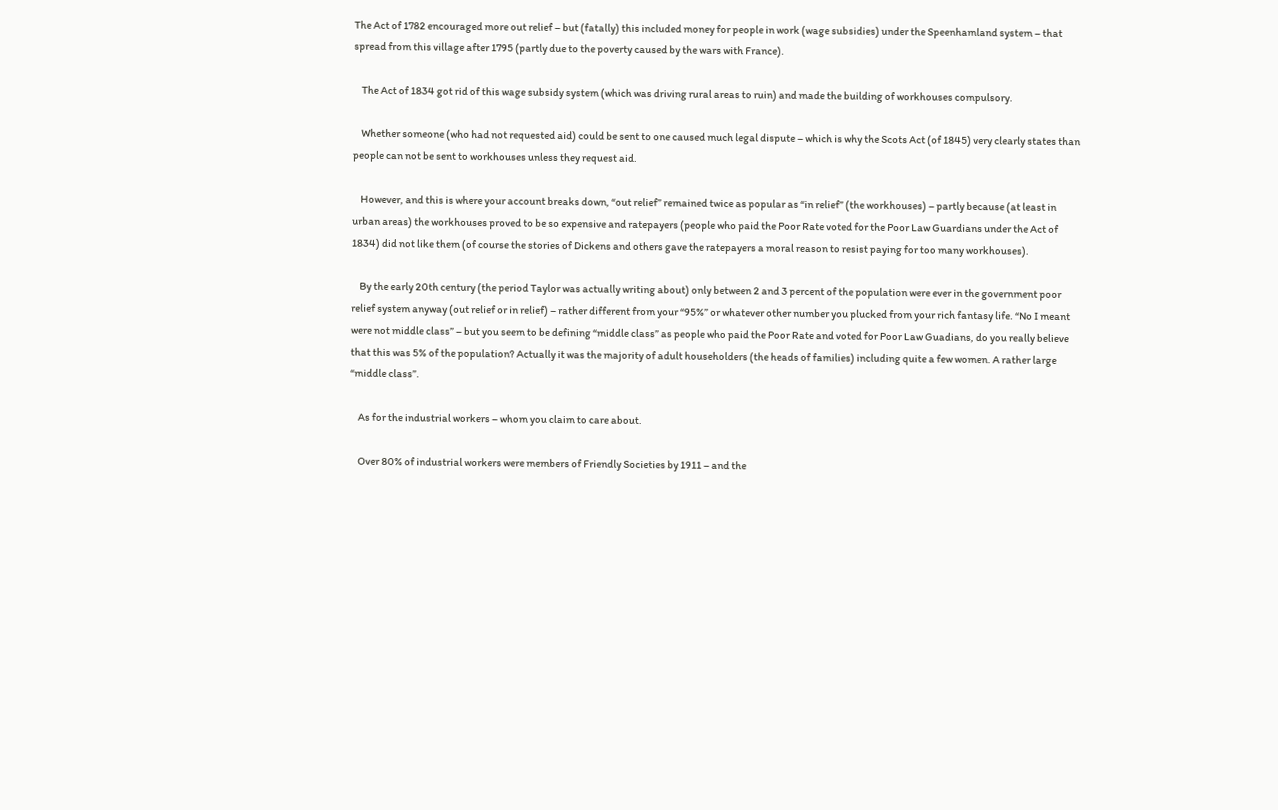The Act of 1782 encouraged more out relief – but (fatally) this included money for people in work (wage subsidies) under the Speenhamland system – that spread from this village after 1795 (partly due to the poverty caused by the wars with France).

    The Act of 1834 got rid of this wage subsidy system (which was driving rural areas to ruin) and made the building of workhouses compulsory.

    Whether someone (who had not requested aid) could be sent to one caused much legal dispute – which is why the Scots Act (of 1845) very clearly states than people can not be sent to workhouses unless they request aid.

    However, and this is where your account breaks down, “out relief” remained twice as popular as “in relief” (the workhouses) – partly because (at least in urban areas) the workhouses proved to be so expensive and ratepayers (people who paid the Poor Rate voted for the Poor Law Guardians under the Act of 1834) did not like them (of course the stories of Dickens and others gave the ratepayers a moral reason to resist paying for too many workhouses).

    By the early 20th century (the period Taylor was actually writing about) only between 2 and 3 percent of the population were ever in the government poor relief system anyway (out relief or in relief) – rather different from your “95%” or whatever other number you plucked from your rich fantasy life. “No I meant were not middle class” – but you seem to be defining “middle class” as people who paid the Poor Rate and voted for Poor Law Guadians, do you really believe that this was 5% of the population? Actually it was the majority of adult householders (the heads of families) including quite a few women. A rather large “middle class”.

    As for the industrial workers – whom you claim to care about.

    Over 80% of industrial workers were members of Friendly Societies by 1911 – and the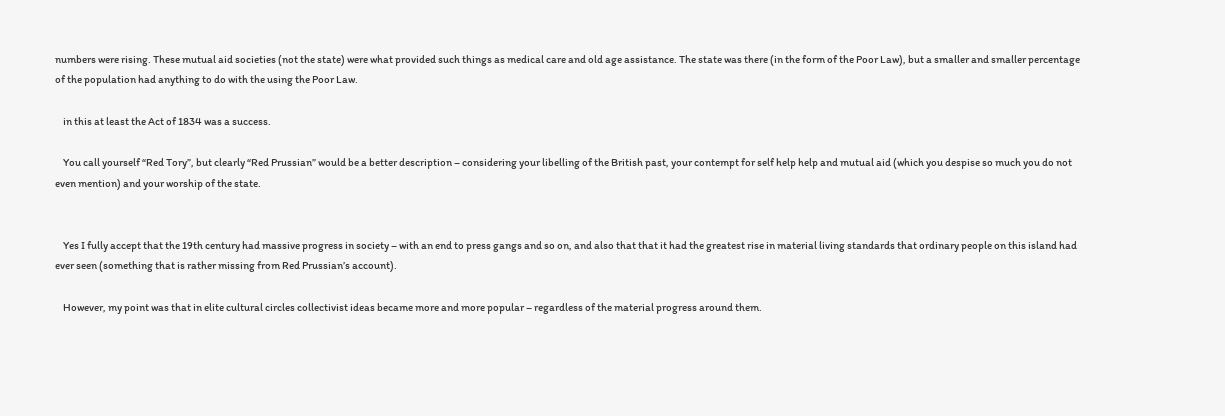numbers were rising. These mutual aid societies (not the state) were what provided such things as medical care and old age assistance. The state was there (in the form of the Poor Law), but a smaller and smaller percentage of the population had anything to do with the using the Poor Law.

    in this at least the Act of 1834 was a success.

    You call yourself “Red Tory”, but clearly “Red Prussian” would be a better description – considering your libelling of the British past, your contempt for self help help and mutual aid (which you despise so much you do not even mention) and your worship of the state.


    Yes I fully accept that the 19th century had massive progress in society – with an end to press gangs and so on, and also that that it had the greatest rise in material living standards that ordinary people on this island had ever seen (something that is rather missing from Red Prussian’s account).

    However, my point was that in elite cultural circles collectivist ideas became more and more popular – regardless of the material progress around them.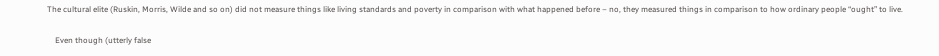The cultural elite (Ruskin, Morris, Wilde and so on) did not measure things like living standards and poverty in comparison with what happened before – no, they measured things in comparison to how ordinary people “ought” to live.

    Even though (utterly false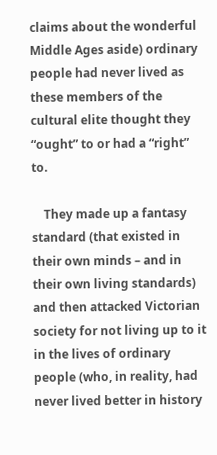claims about the wonderful Middle Ages aside) ordinary people had never lived as these members of the cultural elite thought they “ought” to or had a “right” to.

    They made up a fantasy standard (that existed in their own minds – and in their own living standards) and then attacked Victorian society for not living up to it in the lives of ordinary people (who, in reality, had never lived better in history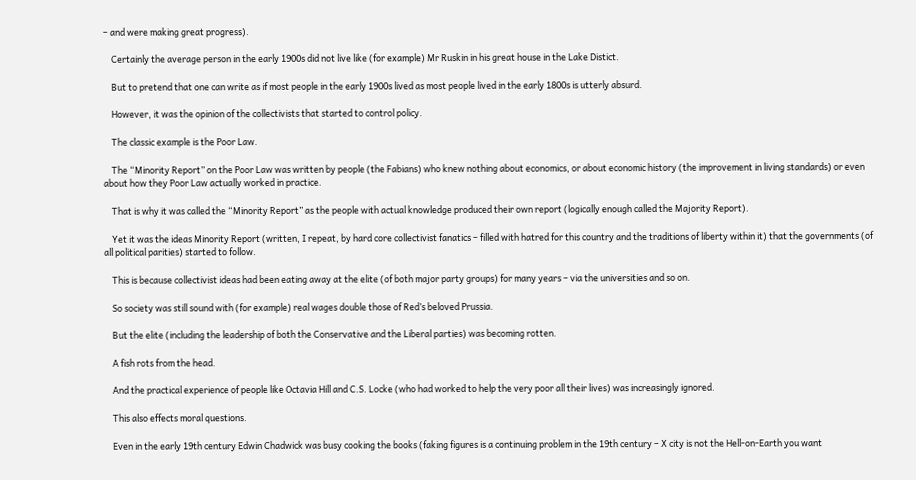– and were making great progress).

    Certainly the average person in the early 1900s did not live like (for example) Mr Ruskin in his great house in the Lake Distict.

    But to pretend that one can write as if most people in the early 1900s lived as most people lived in the early 1800s is utterly absurd.

    However, it was the opinion of the collectivists that started to control policy.

    The classic example is the Poor Law.

    The “Minority Report” on the Poor Law was written by people (the Fabians) who knew nothing about economics, or about economic history (the improvement in living standards) or even about how they Poor Law actually worked in practice.

    That is why it was called the “Minority Report” as the people with actual knowledge produced their own report (logically enough called the Majority Report).

    Yet it was the ideas Minority Report (written, I repeat, by hard core collectivist fanatics – filled with hatred for this country and the traditions of liberty within it) that the governments (of all political parities) started to follow.

    This is because collectivist ideas had been eating away at the elite (of both major party groups) for many years – via the universities and so on.

    So society was still sound with (for example) real wages double those of Red’s beloved Prussia.

    But the elite (including the leadership of both the Conservative and the Liberal parties) was becoming rotten.

    A fish rots from the head.

    And the practical experience of people like Octavia Hill and C.S. Locke (who had worked to help the very poor all their lives) was increasingly ignored.

    This also effects moral questions.

    Even in the early 19th century Edwin Chadwick was busy cooking the books (faking figures is a continuing problem in the 19th century – X city is not the Hell-on-Earth you want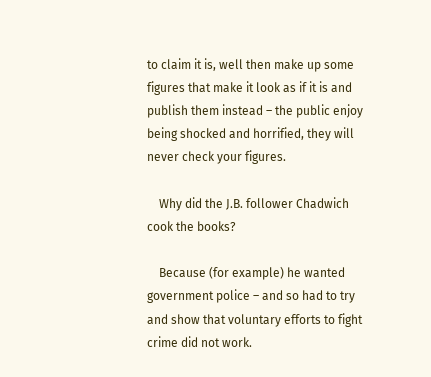to claim it is, well then make up some figures that make it look as if it is and publish them instead – the public enjoy being shocked and horrified, they will never check your figures.

    Why did the J.B. follower Chadwich cook the books?

    Because (for example) he wanted government police – and so had to try and show that voluntary efforts to fight crime did not work.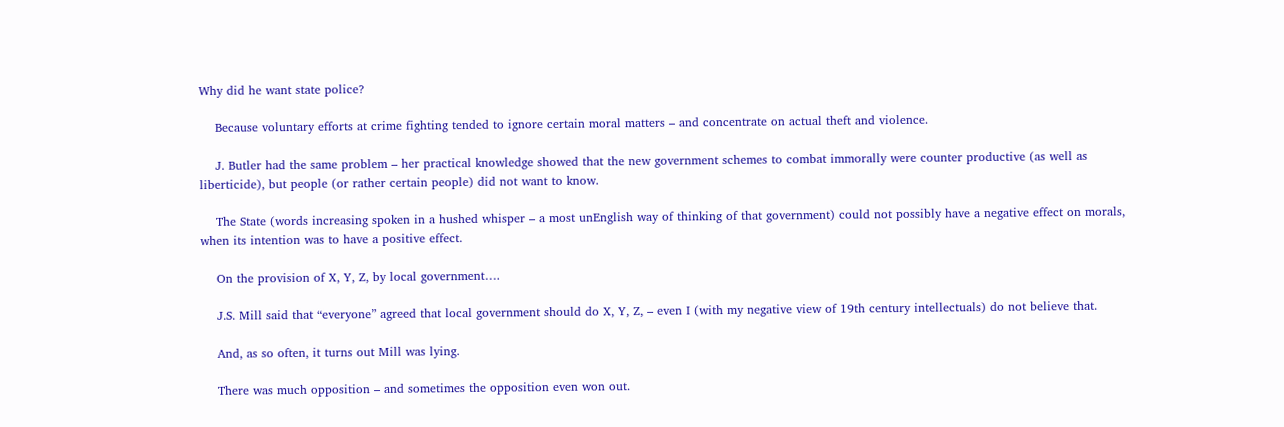Why did he want state police?

    Because voluntary efforts at crime fighting tended to ignore certain moral matters – and concentrate on actual theft and violence.

    J. Butler had the same problem – her practical knowledge showed that the new government schemes to combat immorally were counter productive (as well as liberticide), but people (or rather certain people) did not want to know.

    The State (words increasing spoken in a hushed whisper – a most unEnglish way of thinking of that government) could not possibly have a negative effect on morals, when its intention was to have a positive effect.

    On the provision of X, Y, Z, by local government….

    J.S. Mill said that “everyone” agreed that local government should do X, Y, Z, – even I (with my negative view of 19th century intellectuals) do not believe that.

    And, as so often, it turns out Mill was lying.

    There was much opposition – and sometimes the opposition even won out.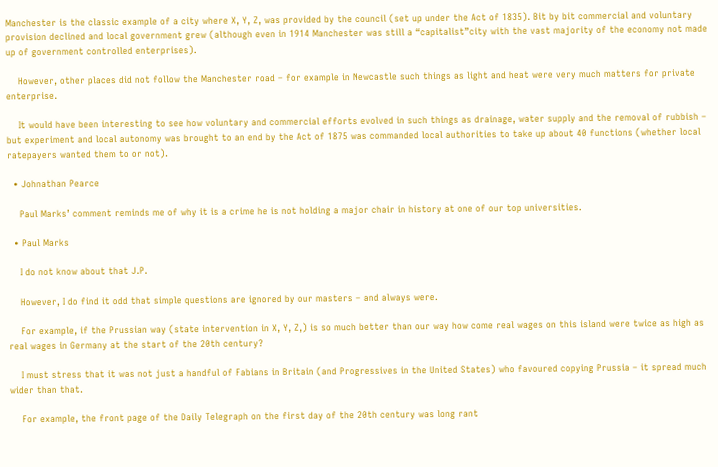Manchester is the classic example of a city where X, Y, Z, was provided by the council (set up under the Act of 1835). Bit by bit commercial and voluntary provision declined and local government grew (although even in 1914 Manchester was still a “capitalist”city with the vast majority of the economy not made up of government controlled enterprises).

    However, other places did not follow the Manchester road – for example in Newcastle such things as light and heat were very much matters for private enterprise.

    It would have been interesting to see how voluntary and commercial efforts evolved in such things as drainage, water supply and the removal of rubbish – but experiment and local autonomy was brought to an end by the Act of 1875 was commanded local authorities to take up about 40 functions (whether local ratepayers wanted them to or not).

  • Johnathan Pearce

    Paul Marks’ comment reminds me of why it is a crime he is not holding a major chair in history at one of our top universities.

  • Paul Marks

    I do not know about that J.P.

    However, I do find it odd that simple questions are ignored by our masters – and always were.

    For example, if the Prussian way (state intervention in X, Y, Z,) is so much better than our way how come real wages on this island were twice as high as real wages in Germany at the start of the 20th century?

    I must stress that it was not just a handful of Fabians in Britain (and Progressives in the United States) who favoured copying Prussia – it spread much wider than that.

    For example, the front page of the Daily Telegraph on the first day of the 20th century was long rant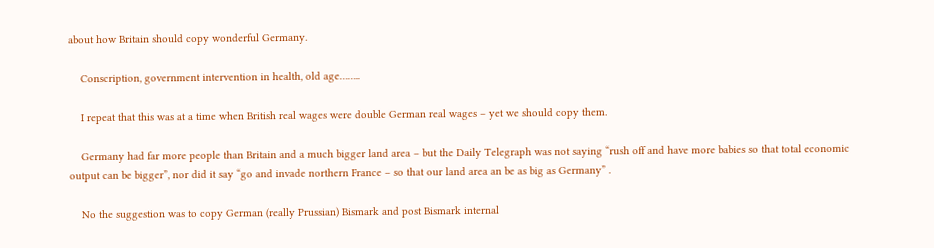about how Britain should copy wonderful Germany.

    Conscription, government intervention in health, old age……..

    I repeat that this was at a time when British real wages were double German real wages – yet we should copy them.

    Germany had far more people than Britain and a much bigger land area – but the Daily Telegraph was not saying “rush off and have more babies so that total economic output can be bigger”, nor did it say “go and invade northern France – so that our land area an be as big as Germany” .

    No the suggestion was to copy German (really Prussian) Bismark and post Bismark internal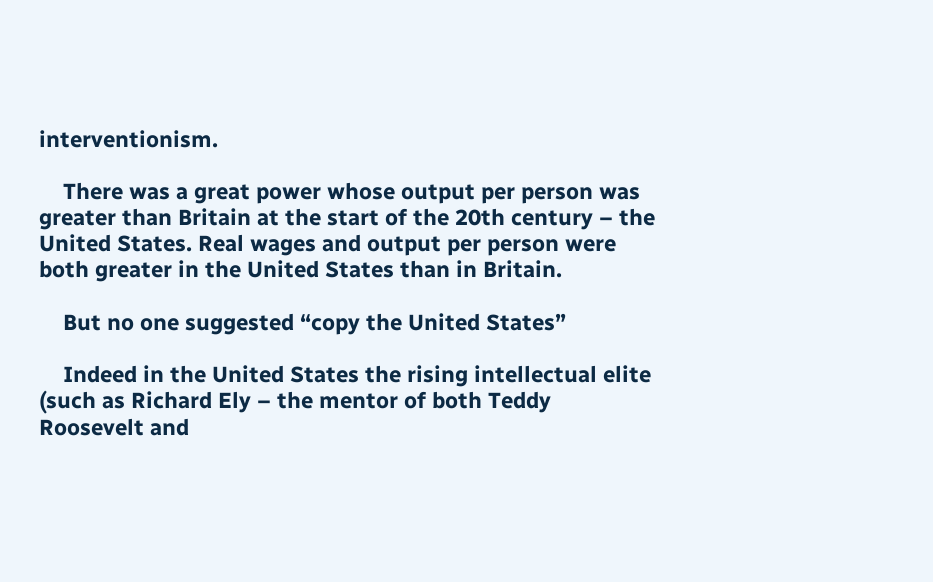interventionism.

    There was a great power whose output per person was greater than Britain at the start of the 20th century – the United States. Real wages and output per person were both greater in the United States than in Britain.

    But no one suggested “copy the United States”

    Indeed in the United States the rising intellectual elite (such as Richard Ely – the mentor of both Teddy Roosevelt and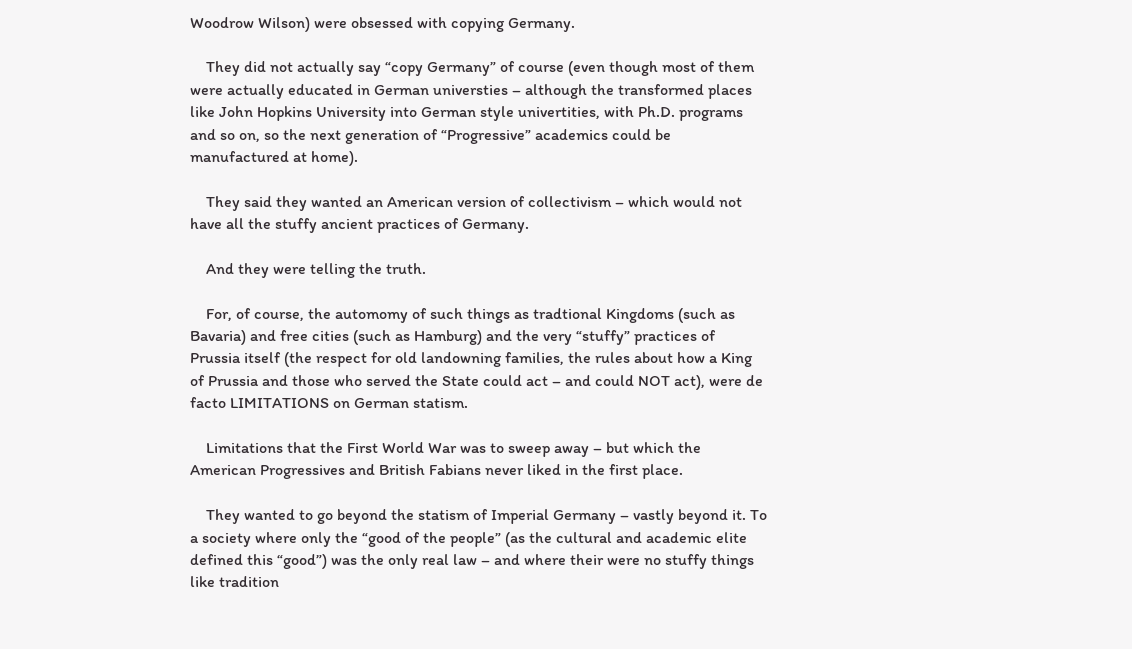Woodrow Wilson) were obsessed with copying Germany.

    They did not actually say “copy Germany” of course (even though most of them were actually educated in German universties – although the transformed places like John Hopkins University into German style univertities, with Ph.D. programs and so on, so the next generation of “Progressive” academics could be manufactured at home).

    They said they wanted an American version of collectivism – which would not have all the stuffy ancient practices of Germany.

    And they were telling the truth.

    For, of course, the automomy of such things as tradtional Kingdoms (such as Bavaria) and free cities (such as Hamburg) and the very “stuffy” practices of Prussia itself (the respect for old landowning families, the rules about how a King of Prussia and those who served the State could act – and could NOT act), were de facto LIMITATIONS on German statism.

    Limitations that the First World War was to sweep away – but which the American Progressives and British Fabians never liked in the first place.

    They wanted to go beyond the statism of Imperial Germany – vastly beyond it. To a society where only the “good of the people” (as the cultural and academic elite defined this “good”) was the only real law – and where their were no stuffy things like tradition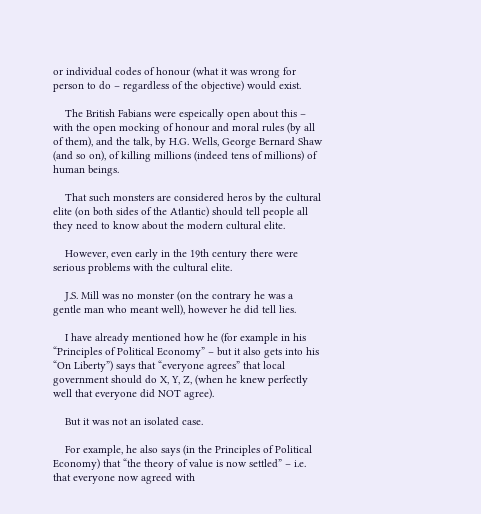or individual codes of honour (what it was wrong for person to do – regardless of the objective) would exist.

    The British Fabians were espeically open about this – with the open mocking of honour and moral rules (by all of them), and the talk, by H.G. Wells, George Bernard Shaw (and so on), of killing millions (indeed tens of millions) of human beings.

    That such monsters are considered heros by the cultural elite (on both sides of the Atlantic) should tell people all they need to know about the modern cultural elite.

    However, even early in the 19th century there were serious problems with the cultural elite.

    J.S. Mill was no monster (on the contrary he was a gentle man who meant well), however he did tell lies.

    I have already mentioned how he (for example in his “Principles of Political Economy” – but it also gets into his “On Liberty”) says that “everyone agrees” that local government should do X, Y, Z, (when he knew perfectly well that everyone did NOT agree).

    But it was not an isolated case.

    For example, he also says (in the Principles of Political Economy) that “the theory of value is now settled” – i.e. that everyone now agreed with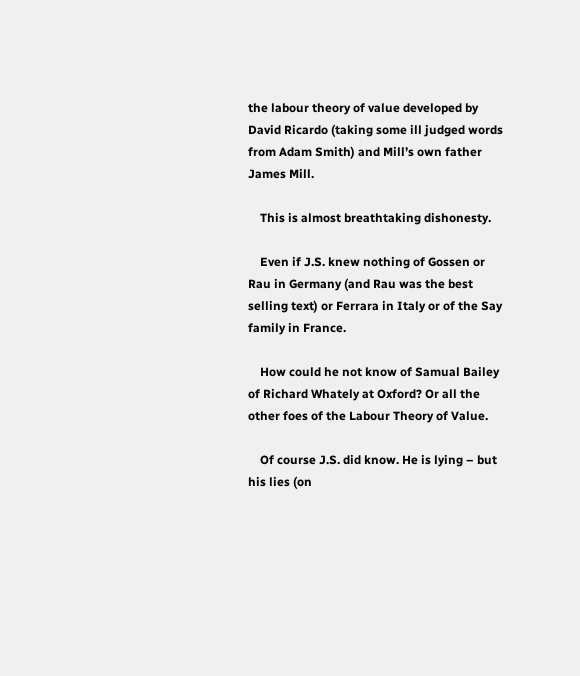the labour theory of value developed by David Ricardo (taking some ill judged words from Adam Smith) and Mill’s own father James Mill.

    This is almost breathtaking dishonesty.

    Even if J.S. knew nothing of Gossen or Rau in Germany (and Rau was the best selling text) or Ferrara in Italy or of the Say family in France.

    How could he not know of Samual Bailey of Richard Whately at Oxford? Or all the other foes of the Labour Theory of Value.

    Of course J.S. did know. He is lying – but his lies (on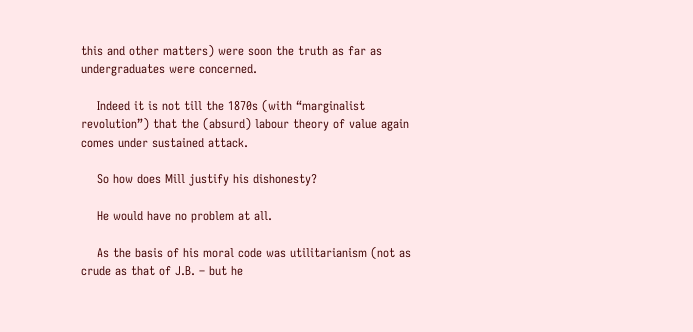this and other matters) were soon the truth as far as undergraduates were concerned.

    Indeed it is not till the 1870s (with “marginalist revolution”) that the (absurd) labour theory of value again comes under sustained attack.

    So how does Mill justify his dishonesty?

    He would have no problem at all.

    As the basis of his moral code was utilitarianism (not as crude as that of J.B. – but he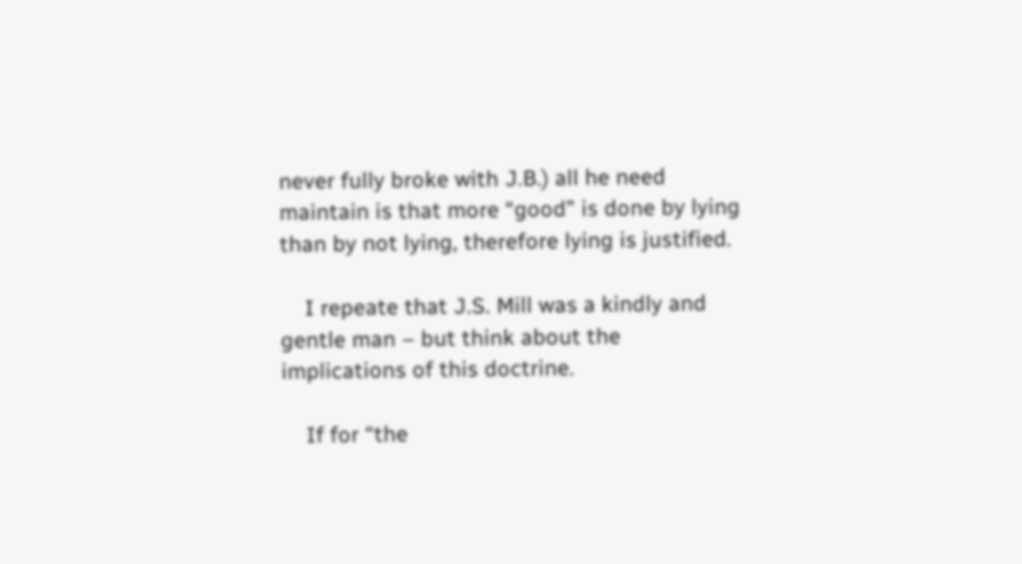never fully broke with J.B.) all he need maintain is that more “good” is done by lying than by not lying, therefore lying is justified.

    I repeate that J.S. Mill was a kindly and gentle man – but think about the implications of this doctrine.

    If for “the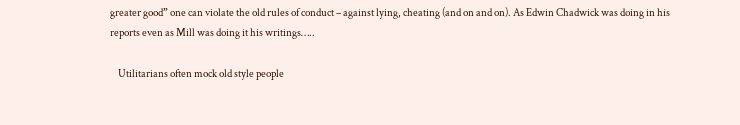greater good” one can violate the old rules of conduct – against lying, cheating (and on and on). As Edwin Chadwick was doing in his reports even as Mill was doing it his writings…..

    Utilitarians often mock old style people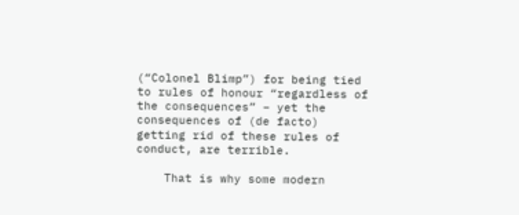(“Colonel Blimp”) for being tied to rules of honour “regardless of the consequences” – yet the consequences of (de facto) getting rid of these rules of conduct, are terrible.

    That is why some modern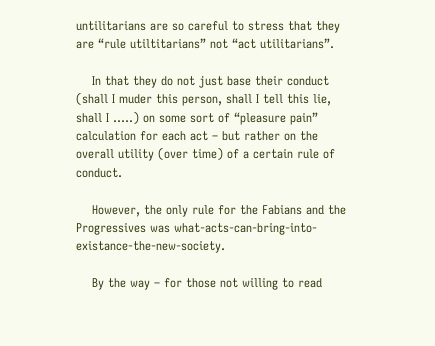untilitarians are so careful to stress that they are “rule utiltitarians” not “act utilitarians”.

    In that they do not just base their conduct (shall I muder this person, shall I tell this lie, shall I …..) on some sort of “pleasure pain” calculation for each act – but rather on the overall utility (over time) of a certain rule of conduct.

    However, the only rule for the Fabians and the Progressives was what-acts-can-bring-into-existance-the-new-society.

    By the way – for those not willing to read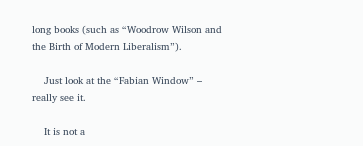long books (such as “Woodrow Wilson and the Birth of Modern Liberalism”).

    Just look at the “Fabian Window” – really see it.

    It is not a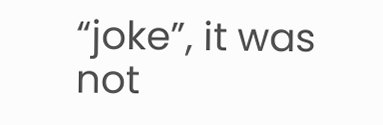“joke”, it was not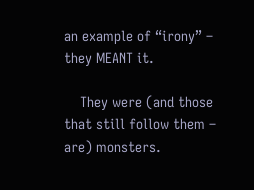an example of “irony” – they MEANT it.

    They were (and those that still follow them – are) monsters.